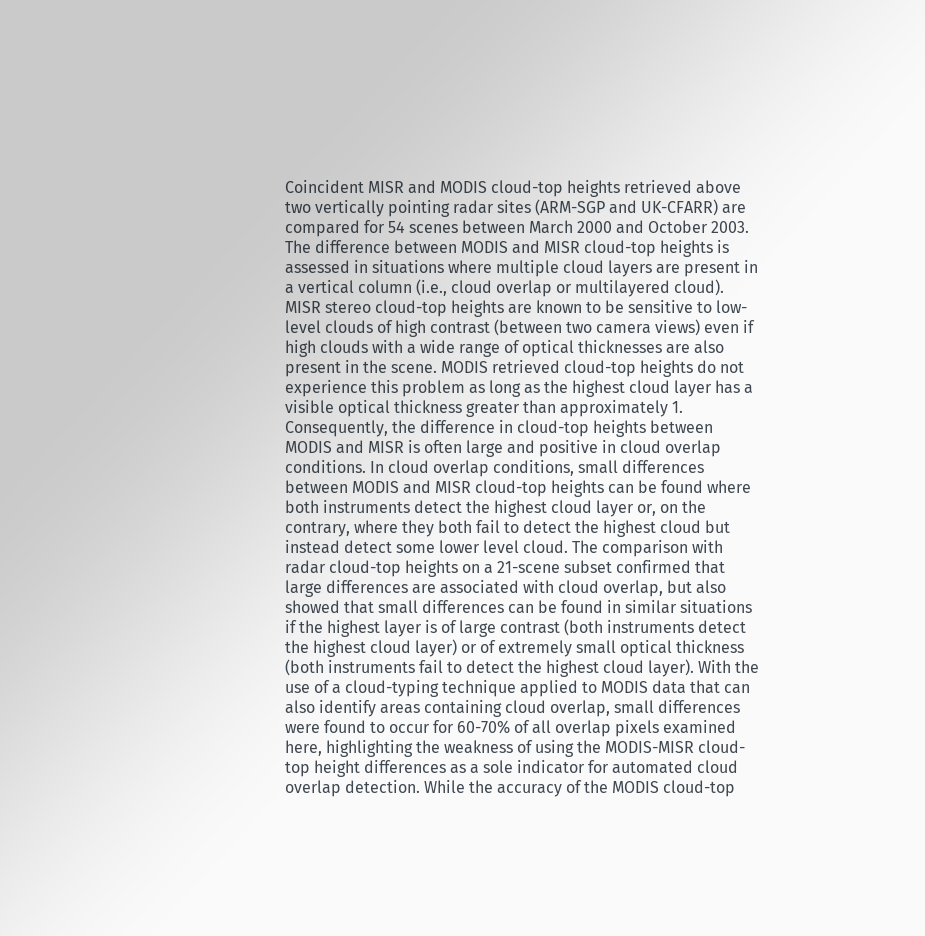Coincident MISR and MODIS cloud-top heights retrieved above two vertically pointing radar sites (ARM-SGP and UK-CFARR) are compared for 54 scenes between March 2000 and October 2003. The difference between MODIS and MISR cloud-top heights is assessed in situations where multiple cloud layers are present in a vertical column (i.e., cloud overlap or multilayered cloud). MISR stereo cloud-top heights are known to be sensitive to low-level clouds of high contrast (between two camera views) even if high clouds with a wide range of optical thicknesses are also present in the scene. MODIS retrieved cloud-top heights do not experience this problem as long as the highest cloud layer has a visible optical thickness greater than approximately 1. Consequently, the difference in cloud-top heights between MODIS and MISR is often large and positive in cloud overlap conditions. In cloud overlap conditions, small differences between MODIS and MISR cloud-top heights can be found where both instruments detect the highest cloud layer or, on the contrary, where they both fail to detect the highest cloud but instead detect some lower level cloud. The comparison with radar cloud-top heights on a 21-scene subset confirmed that large differences are associated with cloud overlap, but also showed that small differences can be found in similar situations if the highest layer is of large contrast (both instruments detect the highest cloud layer) or of extremely small optical thickness (both instruments fail to detect the highest cloud layer). With the use of a cloud-typing technique applied to MODIS data that can also identify areas containing cloud overlap, small differences were found to occur for 60-70% of all overlap pixels examined here, highlighting the weakness of using the MODIS-MISR cloud-top height differences as a sole indicator for automated cloud overlap detection. While the accuracy of the MODIS cloud-top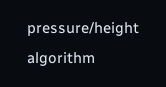pressure/height algorithm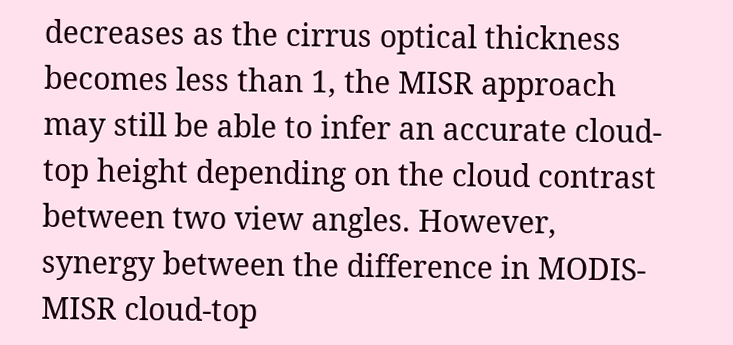decreases as the cirrus optical thickness becomes less than 1, the MISR approach may still be able to infer an accurate cloud-top height depending on the cloud contrast between two view angles. However, synergy between the difference in MODIS-MISR cloud-top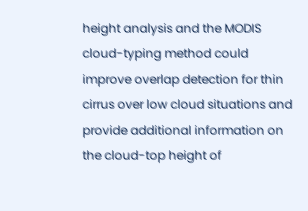height analysis and the MODIS cloud-typing method could improve overlap detection for thin cirrus over low cloud situations and provide additional information on the cloud-top height of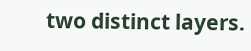two distinct layers.